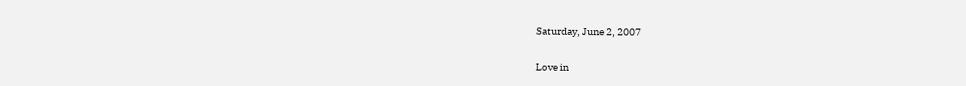Saturday, June 2, 2007

Love in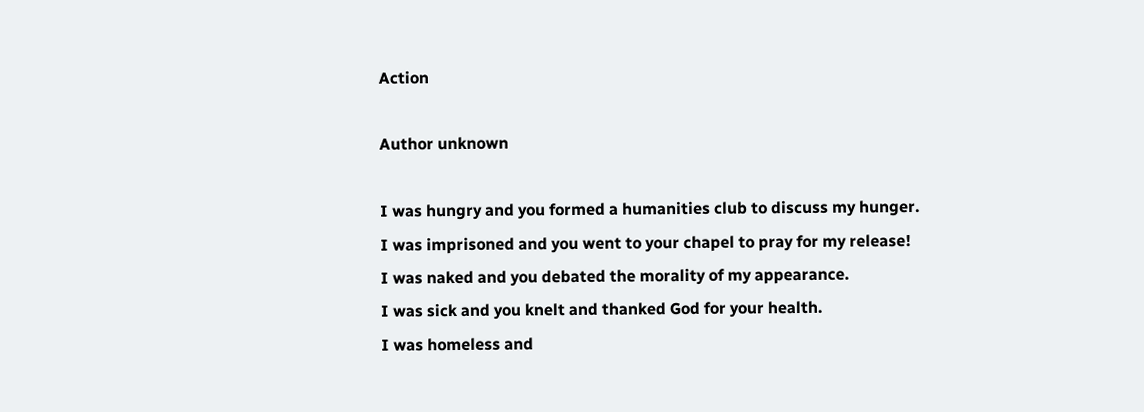Action

Author unknown

I was hungry and you formed a humanities club to discuss my hunger.
I was imprisoned and you went to your chapel to pray for my release!
I was naked and you debated the morality of my appearance.
I was sick and you knelt and thanked God for your health.
I was homeless and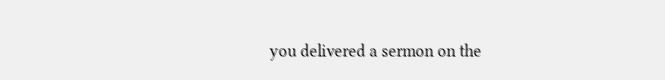you delivered a sermon on the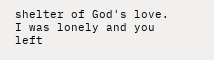shelter of God's love.
I was lonely and you left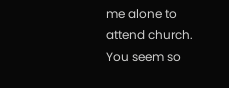me alone to attend church.
You seem so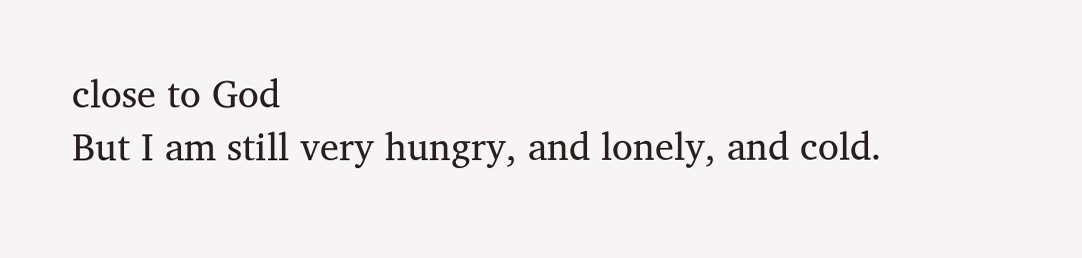close to God
But I am still very hungry, and lonely, and cold.